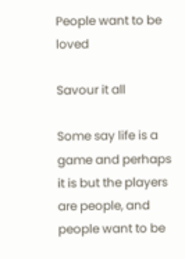People want to be loved

Savour it all

Some say life is a game and perhaps it is but the players are people, and people want to be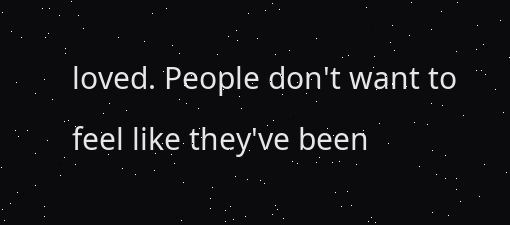loved. People don't want to feel like they've been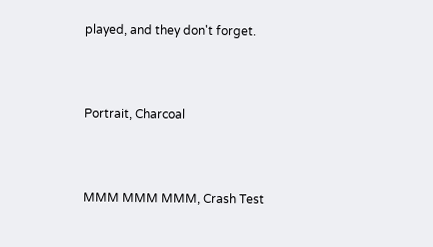played, and they don't forget.



Portrait, Charcoal



MMM MMM MMM, Crash Test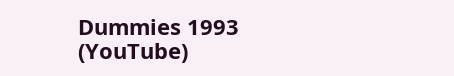Dummies 1993 (YouTube)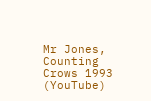Mr Jones, Counting Crows 1993 (YouTube)